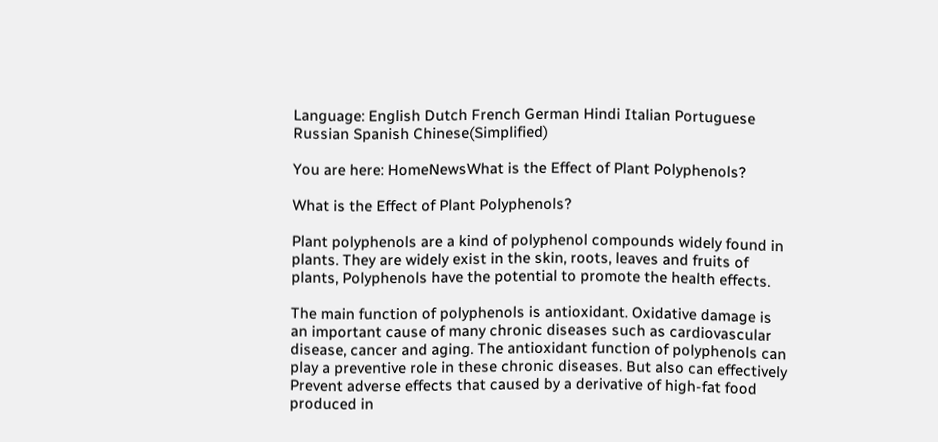Language: English Dutch French German Hindi Italian Portuguese Russian Spanish Chinese(Simplified)

You are here: HomeNewsWhat is the Effect of Plant Polyphenols?

What is the Effect of Plant Polyphenols?

Plant polyphenols are a kind of polyphenol compounds widely found in plants. They are widely exist in the skin, roots, leaves and fruits of plants, Polyphenols have the potential to promote the health effects.

The main function of polyphenols is antioxidant. Oxidative damage is an important cause of many chronic diseases such as cardiovascular disease, cancer and aging. The antioxidant function of polyphenols can play a preventive role in these chronic diseases. But also can effectively Prevent adverse effects that caused by a derivative of high-fat food produced in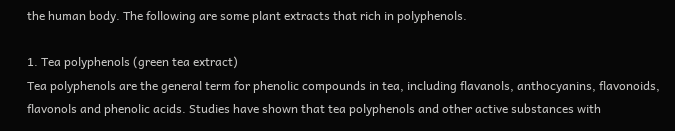the human body. The following are some plant extracts that rich in polyphenols.

1. Tea polyphenols (green tea extract)
Tea polyphenols are the general term for phenolic compounds in tea, including flavanols, anthocyanins, flavonoids, flavonols and phenolic acids. Studies have shown that tea polyphenols and other active substances with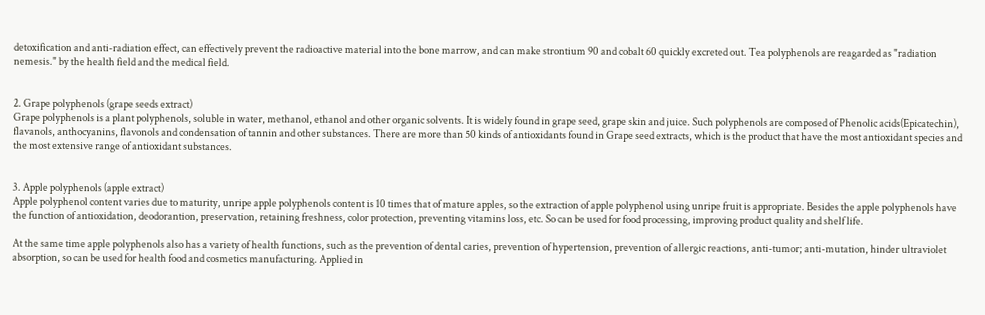detoxification and anti-radiation effect, can effectively prevent the radioactive material into the bone marrow, and can make strontium 90 and cobalt 60 quickly excreted out. Tea polyphenols are reagarded as "radiation nemesis." by the health field and the medical field.


2. Grape polyphenols (grape seeds extract)
Grape polyphenols is a plant polyphenols, soluble in water, methanol, ethanol and other organic solvents. It is widely found in grape seed, grape skin and juice. Such polyphenols are composed of Phenolic acids(Epicatechin), flavanols, anthocyanins, flavonols and condensation of tannin and other substances. There are more than 50 kinds of antioxidants found in Grape seed extracts, which is the product that have the most antioxidant species and the most extensive range of antioxidant substances.


3. Apple polyphenols (apple extract)
Apple polyphenol content varies due to maturity, unripe apple polyphenols content is 10 times that of mature apples, so the extraction of apple polyphenol using unripe fruit is appropriate. Besides the apple polyphenols have the function of antioxidation, deodorantion, preservation, retaining freshness, color protection, preventing vitamins loss, etc. So can be used for food processing, improving product quality and shelf life.

At the same time apple polyphenols also has a variety of health functions, such as the prevention of dental caries, prevention of hypertension, prevention of allergic reactions, anti-tumor; anti-mutation, hinder ultraviolet absorption, so can be used for health food and cosmetics manufacturing. Applied in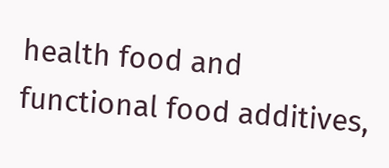health food and functional food additives,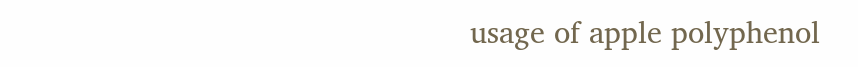usage of apple polyphenol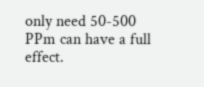only need 50-500 PPm can have a full effect.